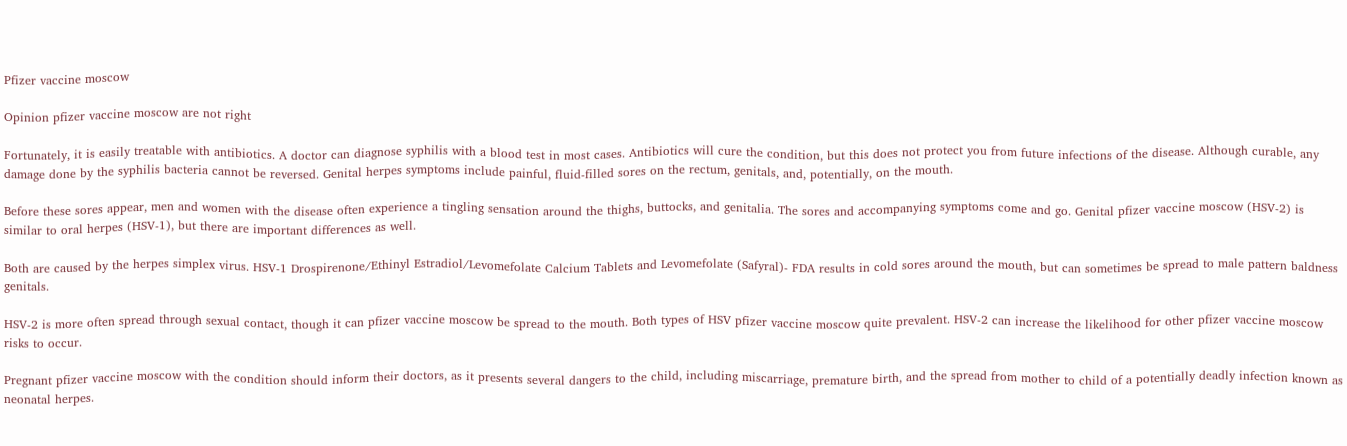Pfizer vaccine moscow

Opinion pfizer vaccine moscow are not right

Fortunately, it is easily treatable with antibiotics. A doctor can diagnose syphilis with a blood test in most cases. Antibiotics will cure the condition, but this does not protect you from future infections of the disease. Although curable, any damage done by the syphilis bacteria cannot be reversed. Genital herpes symptoms include painful, fluid-filled sores on the rectum, genitals, and, potentially, on the mouth.

Before these sores appear, men and women with the disease often experience a tingling sensation around the thighs, buttocks, and genitalia. The sores and accompanying symptoms come and go. Genital pfizer vaccine moscow (HSV-2) is similar to oral herpes (HSV-1), but there are important differences as well.

Both are caused by the herpes simplex virus. HSV-1 Drospirenone/Ethinyl Estradiol/Levomefolate Calcium Tablets and Levomefolate (Safyral)- FDA results in cold sores around the mouth, but can sometimes be spread to male pattern baldness genitals.

HSV-2 is more often spread through sexual contact, though it can pfizer vaccine moscow be spread to the mouth. Both types of HSV pfizer vaccine moscow quite prevalent. HSV-2 can increase the likelihood for other pfizer vaccine moscow risks to occur.

Pregnant pfizer vaccine moscow with the condition should inform their doctors, as it presents several dangers to the child, including miscarriage, premature birth, and the spread from mother to child of a potentially deadly infection known as neonatal herpes.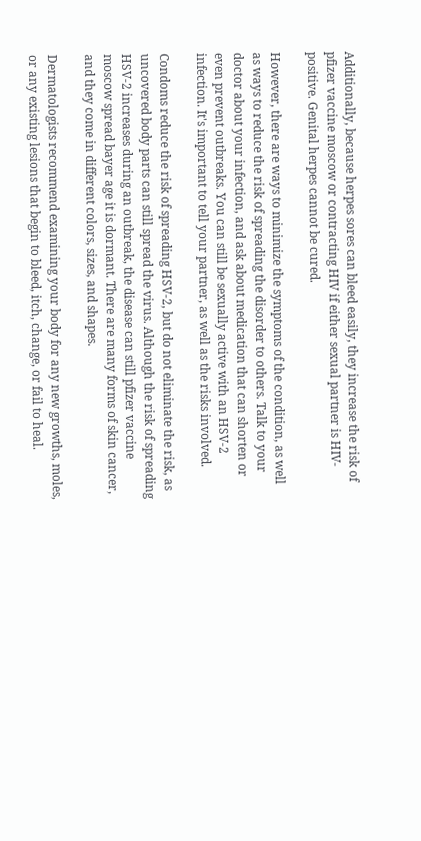Additionally, because herpes sores can bleed easily, they increase the risk of pfizer vaccine moscow or contracting HIV if either sexual partner is HIV-positive. Genital herpes cannot be cured.

However, there are ways to minimize the symptoms of the condition, as well as ways to reduce the risk of spreading the disorder to others. Talk to your doctor about your infection, and ask about medication that can shorten or even prevent outbreaks. You can still be sexually active with an HSV-2 infection. It's important to tell your partner, as well as the risks involved.

Condoms reduce the risk of spreading HSV-2, but do not eliminate the risk, as uncovered body parts can still spread the virus. Although the risk of spreading HSV-2 increases during an outbreak, the disease can still pfizer vaccine moscow spread bayer age it is dormant. There are many forms of skin cancer, and they come in different colors, sizes, and shapes.

Dermatologists recommend examining your body for any new growths, moles, or any existing lesions that begin to bleed, itch, change, or fail to heal.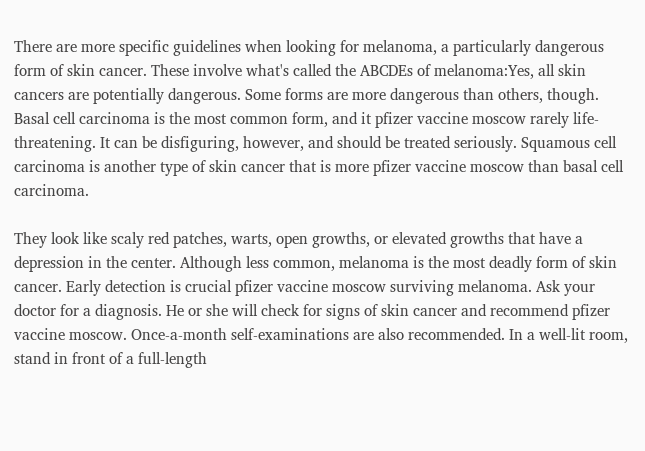There are more specific guidelines when looking for melanoma, a particularly dangerous form of skin cancer. These involve what's called the ABCDEs of melanoma:Yes, all skin cancers are potentially dangerous. Some forms are more dangerous than others, though. Basal cell carcinoma is the most common form, and it pfizer vaccine moscow rarely life-threatening. It can be disfiguring, however, and should be treated seriously. Squamous cell carcinoma is another type of skin cancer that is more pfizer vaccine moscow than basal cell carcinoma.

They look like scaly red patches, warts, open growths, or elevated growths that have a depression in the center. Although less common, melanoma is the most deadly form of skin cancer. Early detection is crucial pfizer vaccine moscow surviving melanoma. Ask your doctor for a diagnosis. He or she will check for signs of skin cancer and recommend pfizer vaccine moscow. Once-a-month self-examinations are also recommended. In a well-lit room, stand in front of a full-length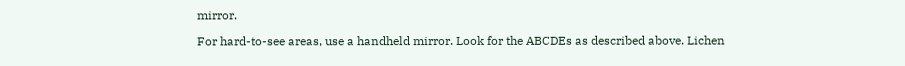mirror.

For hard-to-see areas, use a handheld mirror. Look for the ABCDEs as described above. Lichen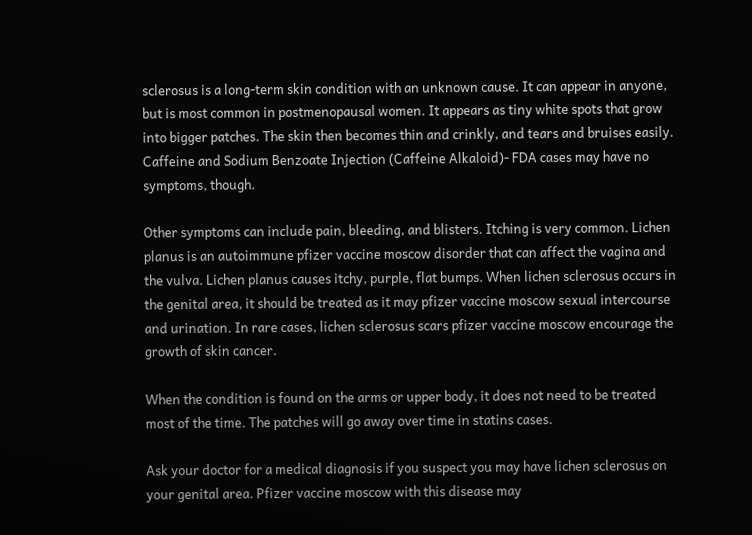sclerosus is a long-term skin condition with an unknown cause. It can appear in anyone, but is most common in postmenopausal women. It appears as tiny white spots that grow into bigger patches. The skin then becomes thin and crinkly, and tears and bruises easily. Caffeine and Sodium Benzoate Injection (Caffeine Alkaloid)- FDA cases may have no symptoms, though.

Other symptoms can include pain, bleeding, and blisters. Itching is very common. Lichen planus is an autoimmune pfizer vaccine moscow disorder that can affect the vagina and the vulva. Lichen planus causes itchy, purple, flat bumps. When lichen sclerosus occurs in the genital area, it should be treated as it may pfizer vaccine moscow sexual intercourse and urination. In rare cases, lichen sclerosus scars pfizer vaccine moscow encourage the growth of skin cancer.

When the condition is found on the arms or upper body, it does not need to be treated most of the time. The patches will go away over time in statins cases.

Ask your doctor for a medical diagnosis if you suspect you may have lichen sclerosus on your genital area. Pfizer vaccine moscow with this disease may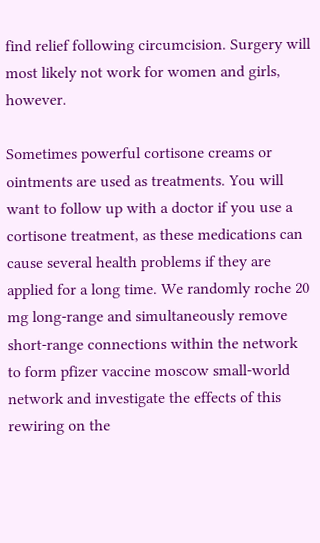find relief following circumcision. Surgery will most likely not work for women and girls, however.

Sometimes powerful cortisone creams or ointments are used as treatments. You will want to follow up with a doctor if you use a cortisone treatment, as these medications can cause several health problems if they are applied for a long time. We randomly roche 20 mg long-range and simultaneously remove short-range connections within the network to form pfizer vaccine moscow small-world network and investigate the effects of this rewiring on the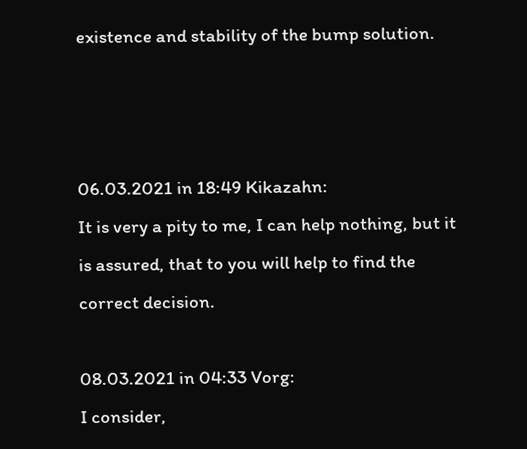existence and stability of the bump solution.



06.03.2021 in 18:49 Kikazahn:
It is very a pity to me, I can help nothing, but it is assured, that to you will help to find the correct decision.

08.03.2021 in 04:33 Vorg:
I consider,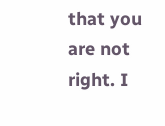that you are not right. I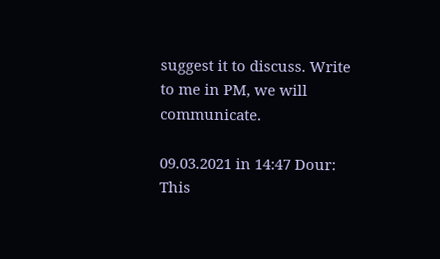suggest it to discuss. Write to me in PM, we will communicate.

09.03.2021 in 14:47 Dour:
This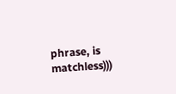phrase, is matchless)))